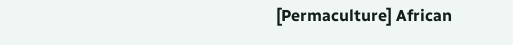[Permaculture] African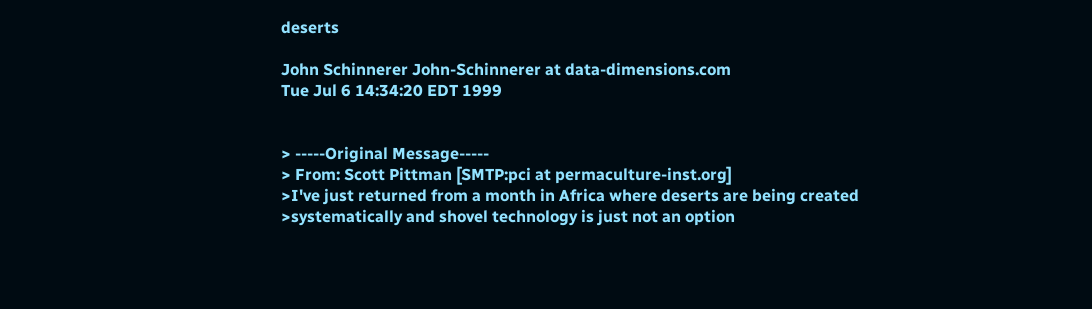deserts

John Schinnerer John-Schinnerer at data-dimensions.com
Tue Jul 6 14:34:20 EDT 1999


> -----Original Message-----
> From: Scott Pittman [SMTP:pci at permaculture-inst.org]
>I've just returned from a month in Africa where deserts are being created
>systematically and shovel technology is just not an option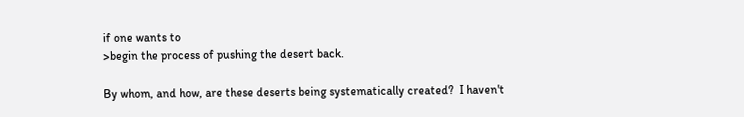if one wants to
>begin the process of pushing the desert back.

By whom, and how, are these deserts being systematically created?  I haven't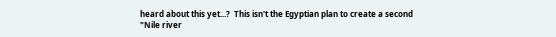heard about this yet...?  This isn't the Egyptian plan to create a second
"Nile river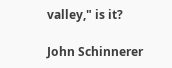valley," is it?

John Schinnerer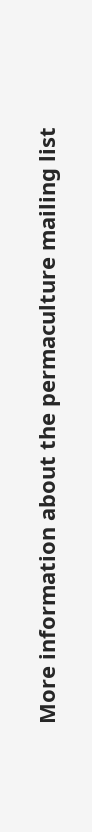More information about the permaculture mailing list